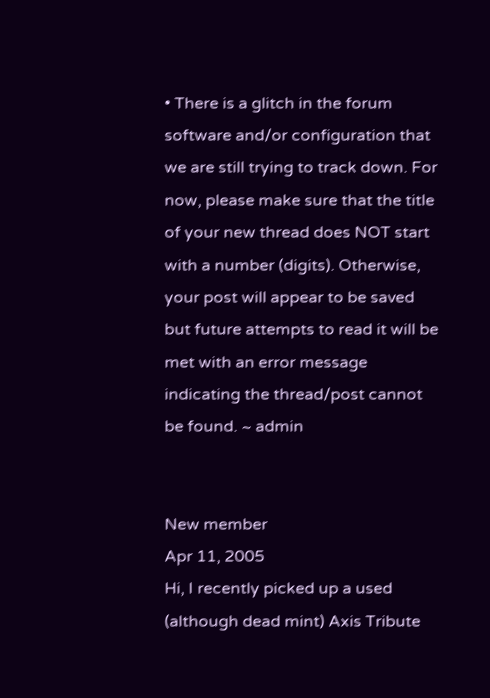• There is a glitch in the forum software and/or configuration that we are still trying to track down. For now, please make sure that the title of your new thread does NOT start with a number (digits). Otherwise, your post will appear to be saved but future attempts to read it will be met with an error message indicating the thread/post cannot be found. ~ admin


New member
Apr 11, 2005
Hi, I recently picked up a used (although dead mint) Axis Tribute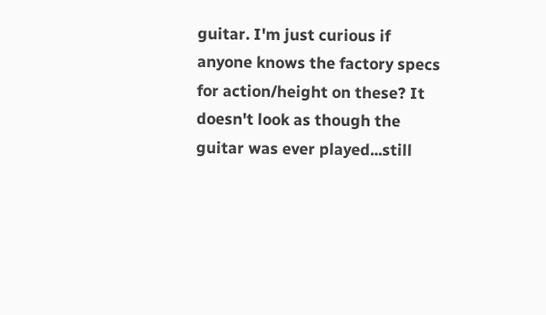guitar. I'm just curious if anyone knows the factory specs for action/height on these? It doesn't look as though the guitar was ever played...still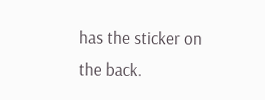has the sticker on the back.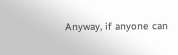Anyway, if anyone can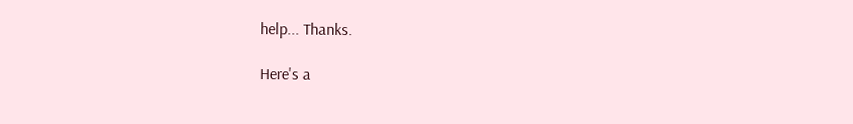help... Thanks.

Here's a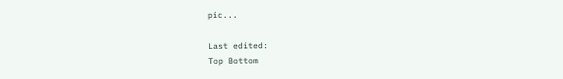pic...

Last edited:
Top Bottom